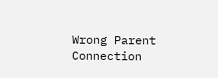Wrong Parent Connection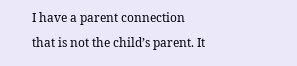I have a parent connection that is not the child’s parent. It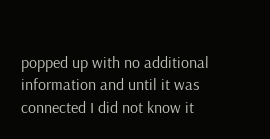popped up with no additional information and until it was connected I did not know it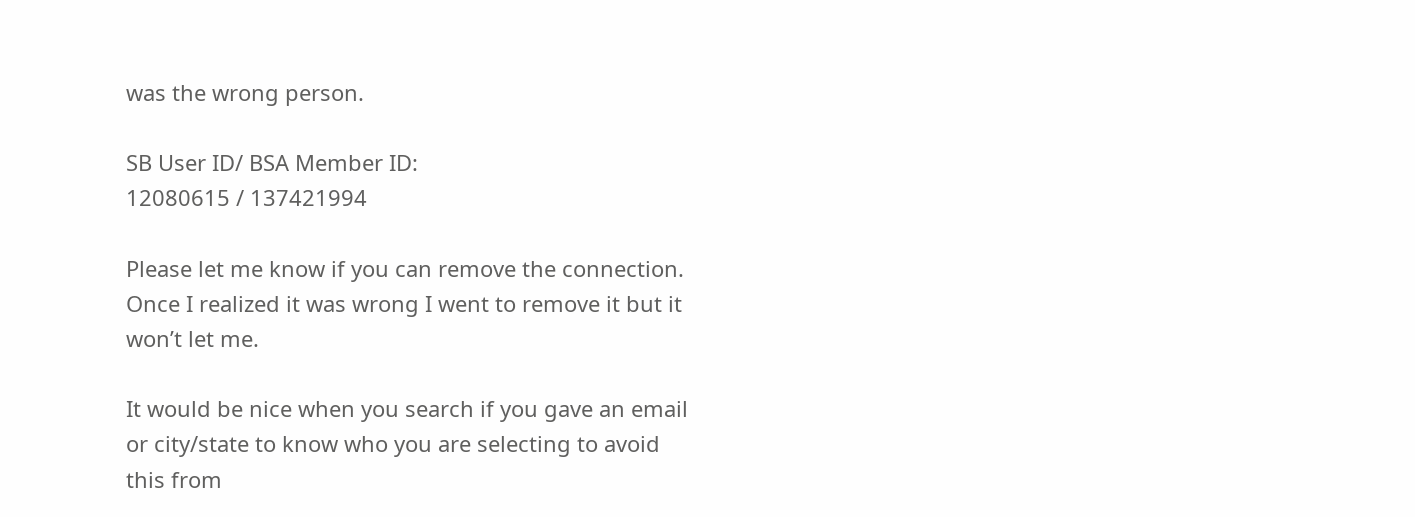was the wrong person.

SB User ID/ BSA Member ID:
12080615 / 137421994

Please let me know if you can remove the connection. Once I realized it was wrong I went to remove it but it won’t let me.

It would be nice when you search if you gave an email or city/state to know who you are selecting to avoid this from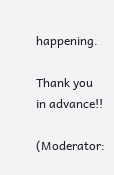happening.

Thank you in advance!!

(Moderator: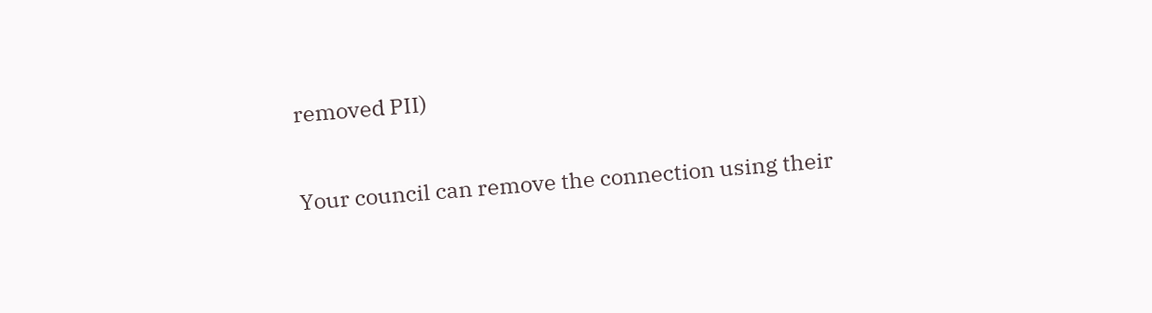removed PII)

Your council can remove the connection using their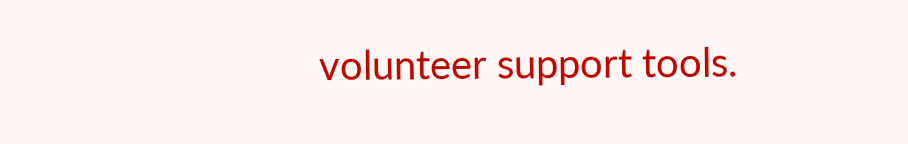volunteer support tools.